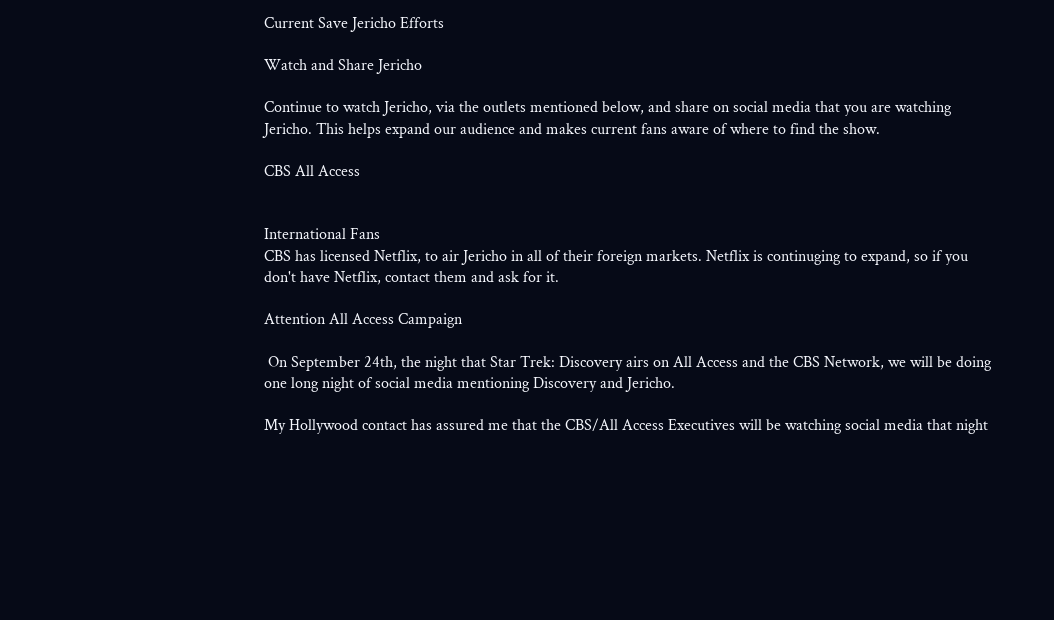Current Save Jericho Efforts

Watch and Share Jericho

Continue to watch Jericho, via the outlets mentioned below, and share on social media that you are watching Jericho. This helps expand our audience and makes current fans aware of where to find the show.

CBS All Access


International Fans
CBS has licensed Netflix, to air Jericho in all of their foreign markets. Netflix is continuging to expand, so if you don't have Netflix, contact them and ask for it.

Attention All Access Campaign

 On September 24th, the night that Star Trek: Discovery airs on All Access and the CBS Network, we will be doing one long night of social media mentioning Discovery and Jericho.

My Hollywood contact has assured me that the CBS/All Access Executives will be watching social media that night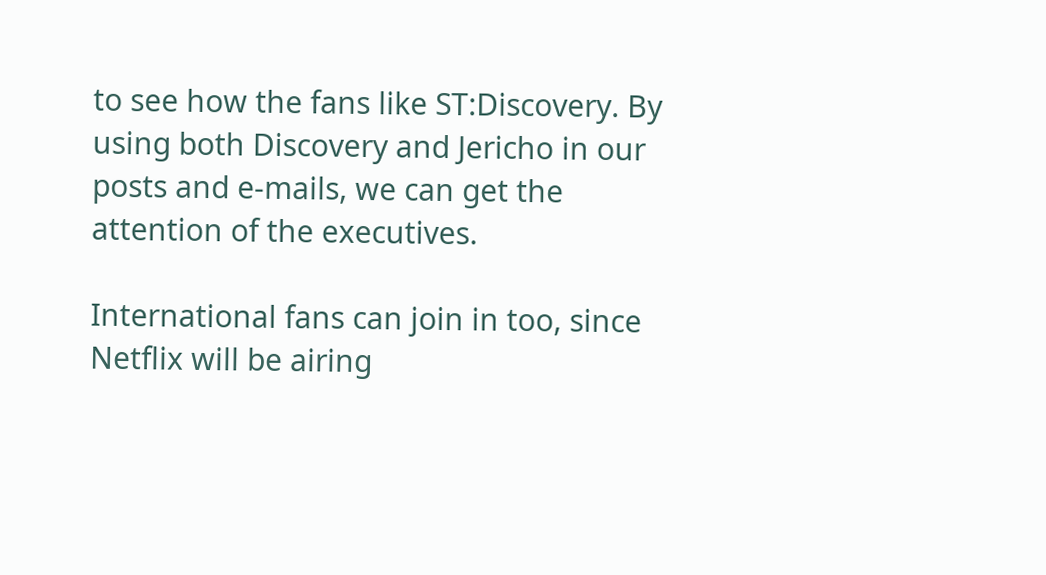to see how the fans like ST:Discovery. By using both Discovery and Jericho in our posts and e-mails, we can get the attention of the executives.

International fans can join in too, since Netflix will be airing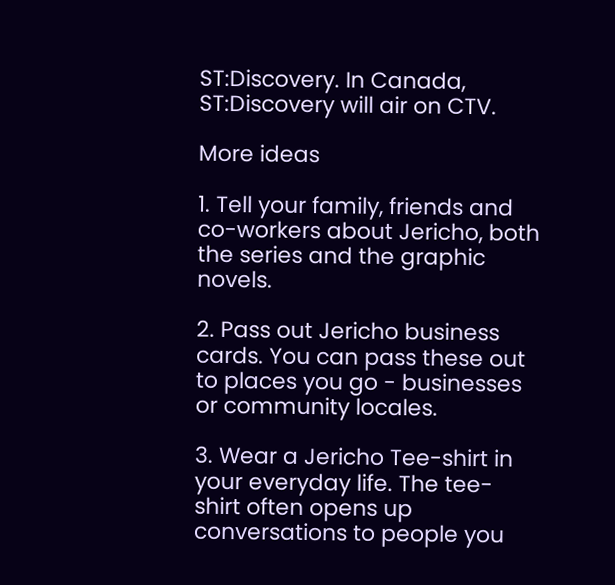ST:Discovery. In Canada, ST:Discovery will air on CTV.

More ideas

1. Tell your family, friends and co-workers about Jericho, both the series and the graphic novels.

2. Pass out Jericho business cards. You can pass these out to places you go - businesses or community locales.

3. Wear a Jericho Tee-shirt in your everyday life. The tee-
shirt often opens up conversations to people you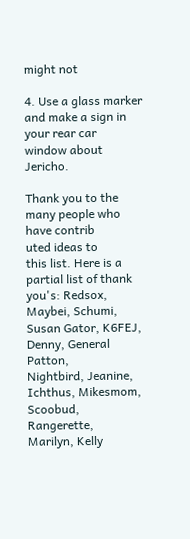might not

4. Use a glass marker and make a sign in your rear car
window about Jericho.

Thank you to the many people who have contrib
uted ideas to
this list. Here is a partial list of thank you's: Redsox,
Maybei, Schumi, Susan Gator, K6FEJ, Denny, General Patton,
Nightbird, Jeanine, Ichthus, Mikesmom, Scoobud, Rangerette,
Marilyn, Kelly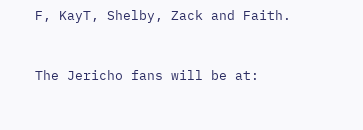F, KayT, Shelby, Zack and Faith.


The Jericho fans will be at: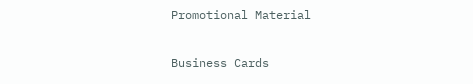Promotional Material

Business Cards